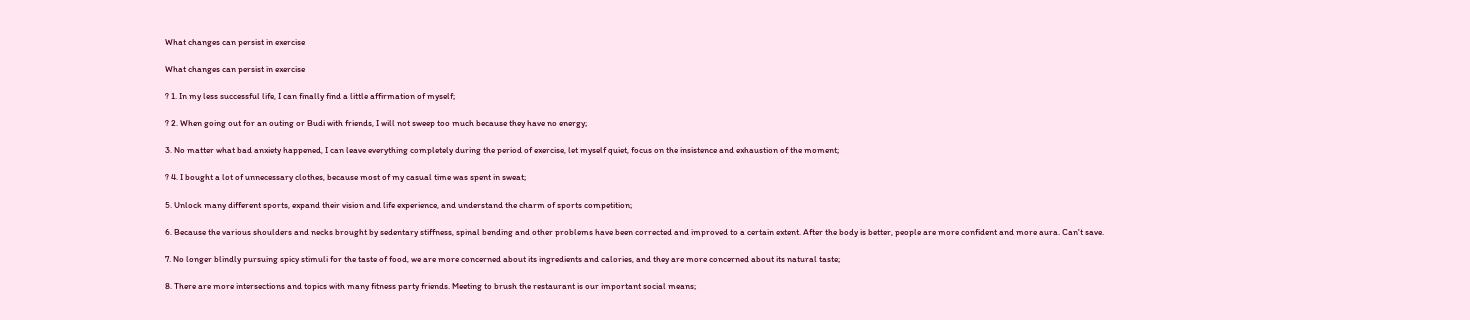What changes can persist in exercise

What changes can persist in exercise

? 1. In my less successful life, I can finally find a little affirmation of myself;

? 2. When going out for an outing or Budi with friends, I will not sweep too much because they have no energy;

3. No matter what bad anxiety happened, I can leave everything completely during the period of exercise, let myself quiet, focus on the insistence and exhaustion of the moment;

? 4. I bought a lot of unnecessary clothes, because most of my casual time was spent in sweat;

5. Unlock many different sports, expand their vision and life experience, and understand the charm of sports competition;

6. Because the various shoulders and necks brought by sedentary stiffness, spinal bending and other problems have been corrected and improved to a certain extent. After the body is better, people are more confident and more aura. Can't save.

7. No longer blindly pursuing spicy stimuli for the taste of food, we are more concerned about its ingredients and calories, and they are more concerned about its natural taste;

8. There are more intersections and topics with many fitness party friends. Meeting to brush the restaurant is our important social means;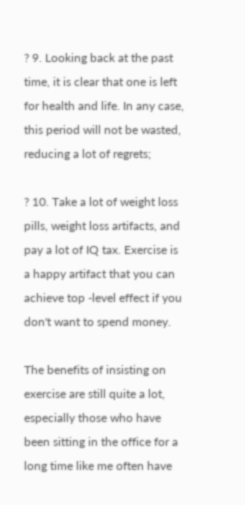? 9. Looking back at the past time, it is clear that one is left for health and life. In any case, this period will not be wasted, reducing a lot of regrets;

? 10. Take a lot of weight loss pills, weight loss artifacts, and pay a lot of IQ tax. Exercise is a happy artifact that you can achieve top -level effect if you don't want to spend money.

The benefits of insisting on exercise are still quite a lot, especially those who have been sitting in the office for a long time like me often have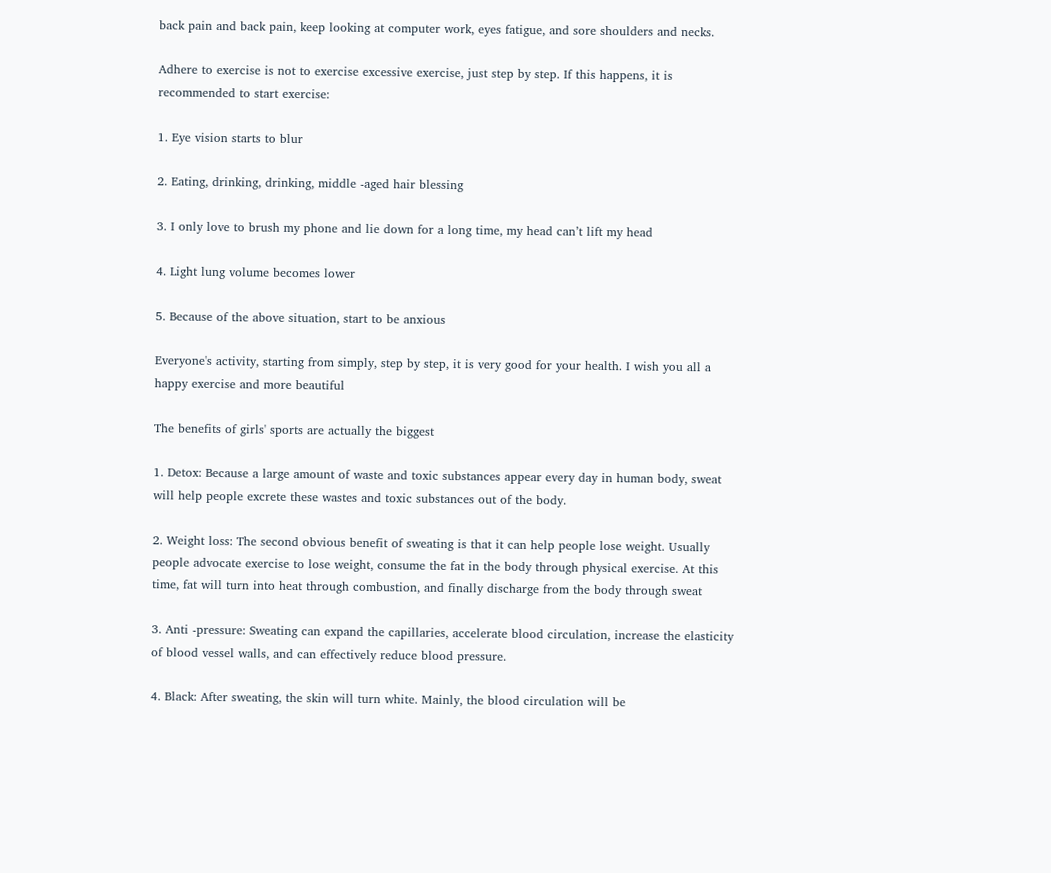back pain and back pain, keep looking at computer work, eyes fatigue, and sore shoulders and necks.

Adhere to exercise is not to exercise excessive exercise, just step by step. If this happens, it is recommended to start exercise:

1. Eye vision starts to blur

2. Eating, drinking, drinking, middle -aged hair blessing

3. I only love to brush my phone and lie down for a long time, my head can’t lift my head

4. Light lung volume becomes lower

5. Because of the above situation, start to be anxious

Everyone's activity, starting from simply, step by step, it is very good for your health. I wish you all a happy exercise and more beautiful

The benefits of girls' sports are actually the biggest

1. Detox: Because a large amount of waste and toxic substances appear every day in human body, sweat will help people excrete these wastes and toxic substances out of the body.

2. Weight loss: The second obvious benefit of sweating is that it can help people lose weight. Usually people advocate exercise to lose weight, consume the fat in the body through physical exercise. At this time, fat will turn into heat through combustion, and finally discharge from the body through sweat

3. Anti -pressure: Sweating can expand the capillaries, accelerate blood circulation, increase the elasticity of blood vessel walls, and can effectively reduce blood pressure.

4. Black: After sweating, the skin will turn white. Mainly, the blood circulation will be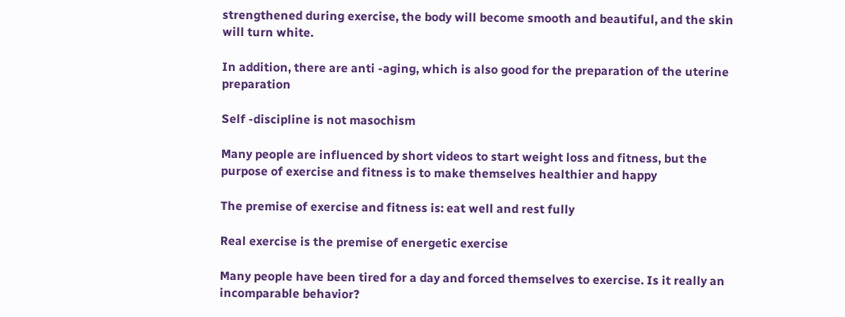strengthened during exercise, the body will become smooth and beautiful, and the skin will turn white.

In addition, there are anti -aging, which is also good for the preparation of the uterine preparation

Self -discipline is not masochism

Many people are influenced by short videos to start weight loss and fitness, but the purpose of exercise and fitness is to make themselves healthier and happy

The premise of exercise and fitness is: eat well and rest fully

Real exercise is the premise of energetic exercise

Many people have been tired for a day and forced themselves to exercise. Is it really an incomparable behavior?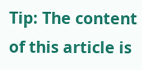Tip: The content of this article is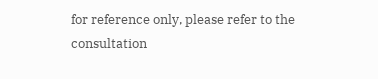for reference only, please refer to the consultation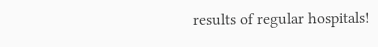results of regular hospitals!